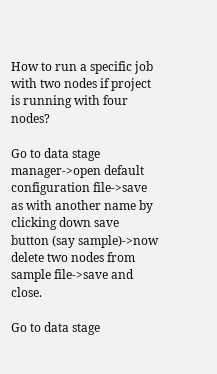How to run a specific job with two nodes if project is running with four nodes?

Go to data stage manager->open default configuration file->save as with another name by clicking down save button (say sample)->now delete two nodes from sample file->save and close.

Go to data stage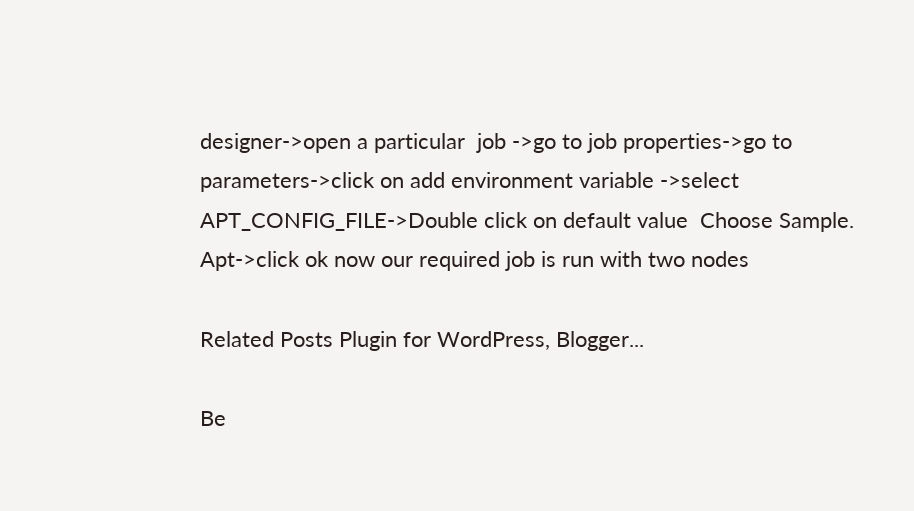designer->open a particular  job ->go to job properties->go to parameters->click on add environment variable ->select APT_CONFIG_FILE->Double click on default value  Choose Sample. Apt->click ok now our required job is run with two nodes

Related Posts Plugin for WordPress, Blogger...

Be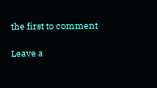the first to comment

Leave a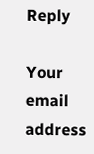Reply

Your email address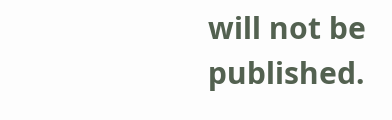will not be published.